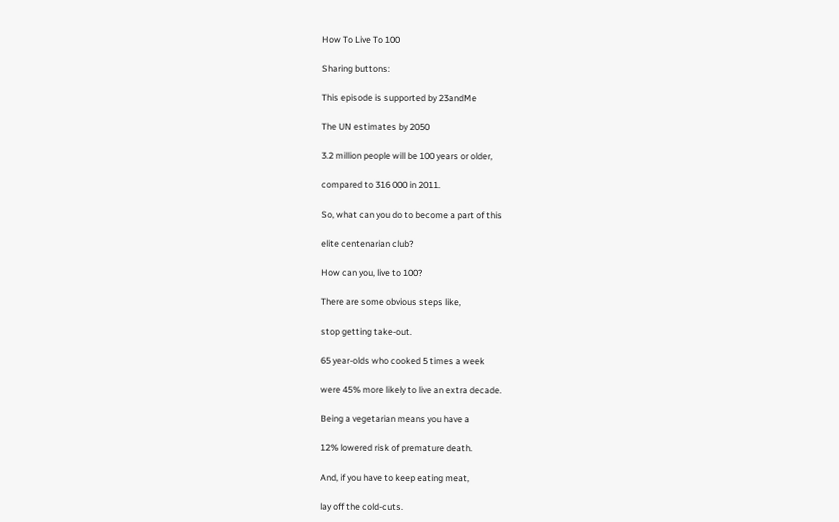How To Live To 100

Sharing buttons:

This episode is supported by 23andMe

The UN estimates by 2050

3.2 million people will be 100 years or older,

compared to 316 000 in 2011.

So, what can you do to become a part of this

elite centenarian club?

How can you, live to 100?

There are some obvious steps like,

stop getting take-out.

65 year-olds who cooked 5 times a week

were 45% more likely to live an extra decade.

Being a vegetarian means you have a

12% lowered risk of premature death.

And, if you have to keep eating meat,

lay off the cold-cuts.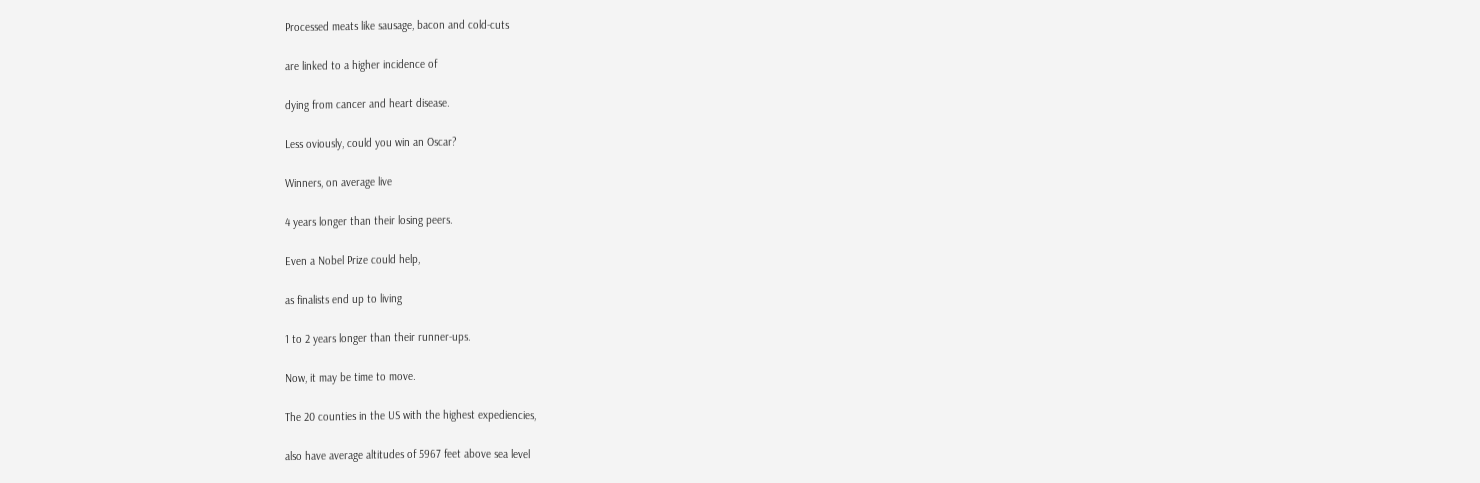Processed meats like sausage, bacon and cold-cuts

are linked to a higher incidence of

dying from cancer and heart disease.

Less oviously, could you win an Oscar?

Winners, on average live

4 years longer than their losing peers.

Even a Nobel Prize could help,

as finalists end up to living

1 to 2 years longer than their runner-ups.

Now, it may be time to move.

The 20 counties in the US with the highest expediencies,

also have average altitudes of 5967 feet above sea level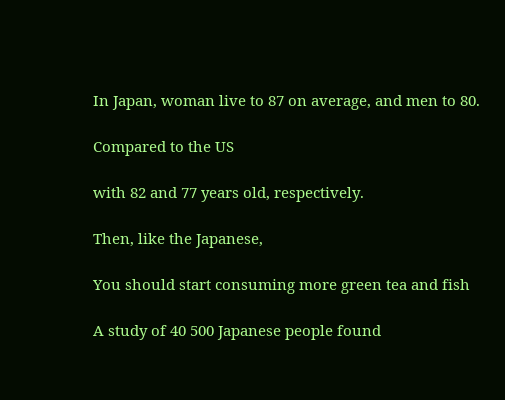In Japan, woman live to 87 on average, and men to 80.

Compared to the US

with 82 and 77 years old, respectively.

Then, like the Japanese,

You should start consuming more green tea and fish

A study of 40 500 Japanese people found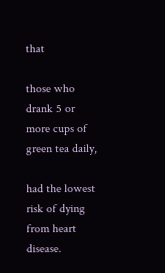that

those who drank 5 or more cups of green tea daily,

had the lowest risk of dying from heart disease.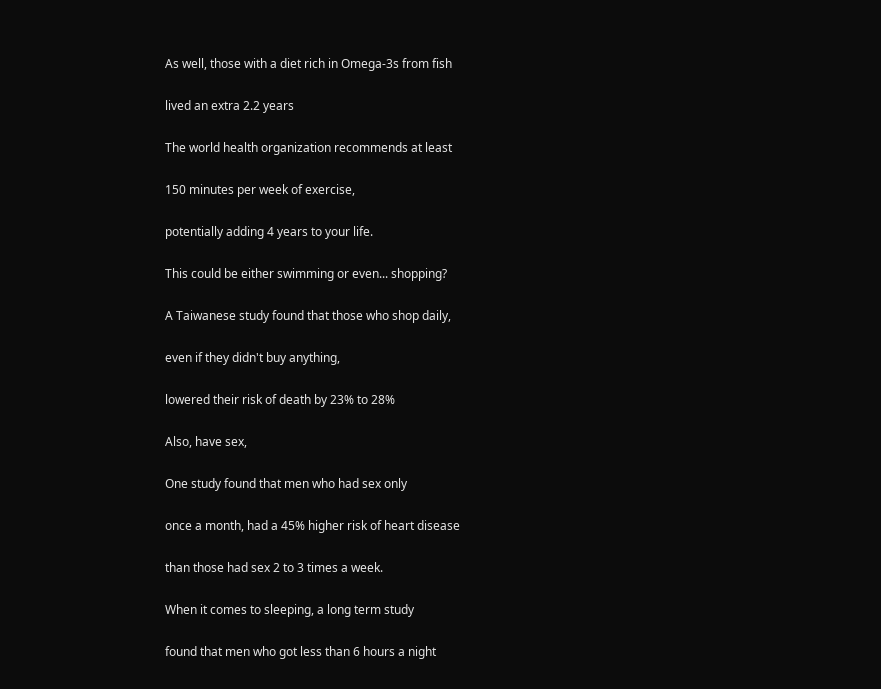As well, those with a diet rich in Omega-3s from fish

lived an extra 2.2 years

The world health organization recommends at least

150 minutes per week of exercise,

potentially adding 4 years to your life.

This could be either swimming or even... shopping?

A Taiwanese study found that those who shop daily,

even if they didn't buy anything,

lowered their risk of death by 23% to 28%

Also, have sex,

One study found that men who had sex only

once a month, had a 45% higher risk of heart disease

than those had sex 2 to 3 times a week.

When it comes to sleeping, a long term study

found that men who got less than 6 hours a night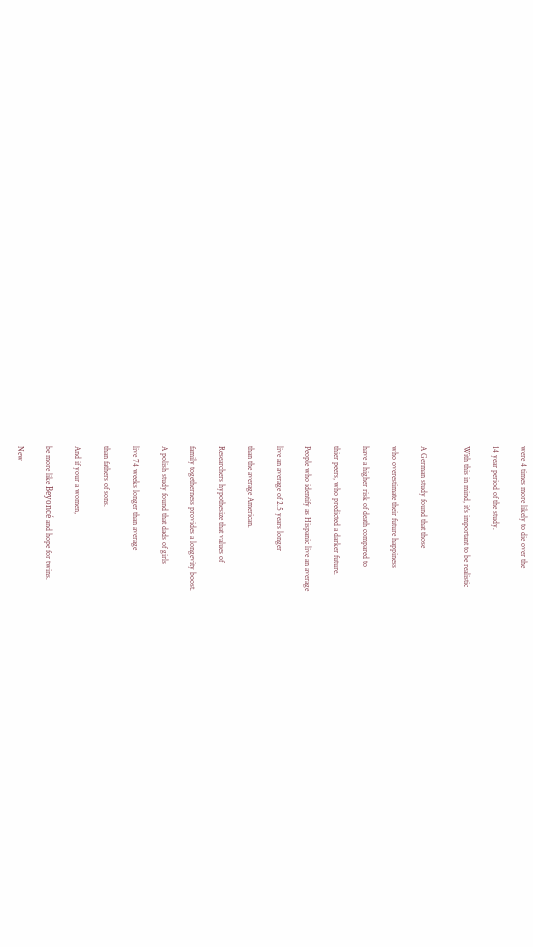were 4 times more likely to die over the

14 year period of the study.

With this in mind, it's important to be realistic


A German study found that those

who overestimate their future happiness

have a higher risk of death compared to

thier peers, who predicted a darker future.

People who identify as Hispanic live an average

live an average of 2.5 years longer

than the average American.

Researchers hypothesize that values of

family togetherness provides a longevity boost.

A polish study found that dads of girls

live 74 weeks longer than average

than fathers of sons.

And if your a women,

be more like Beyoncé and hope for twins.

New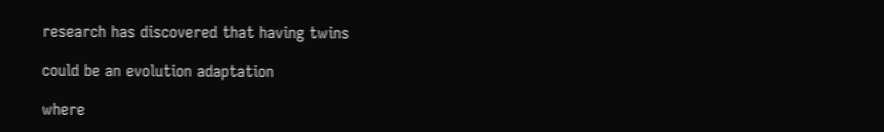research has discovered that having twins

could be an evolution adaptation

where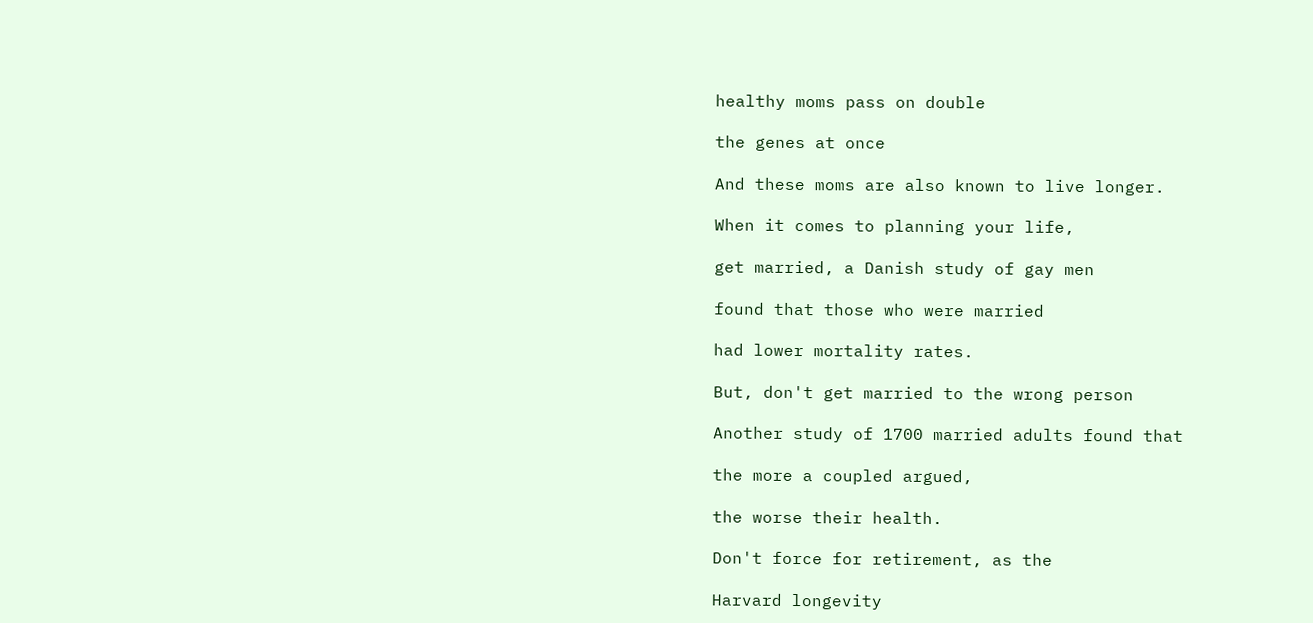healthy moms pass on double

the genes at once

And these moms are also known to live longer.

When it comes to planning your life,

get married, a Danish study of gay men

found that those who were married

had lower mortality rates.

But, don't get married to the wrong person

Another study of 1700 married adults found that

the more a coupled argued,

the worse their health.

Don't force for retirement, as the

Harvard longevity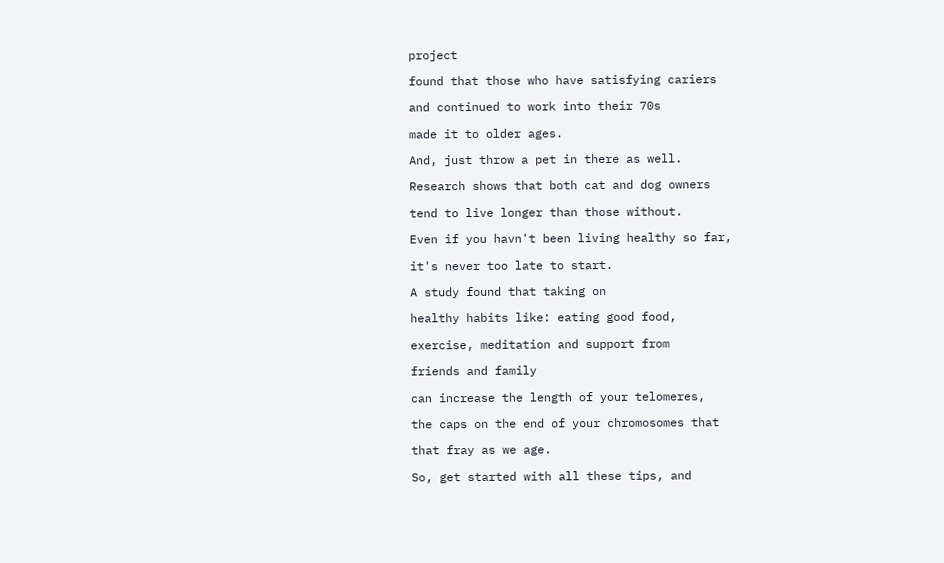project

found that those who have satisfying cariers

and continued to work into their 70s

made it to older ages.

And, just throw a pet in there as well.

Research shows that both cat and dog owners

tend to live longer than those without.

Even if you havn't been living healthy so far,

it's never too late to start.

A study found that taking on

healthy habits like: eating good food,

exercise, meditation and support from

friends and family

can increase the length of your telomeres,

the caps on the end of your chromosomes that

that fray as we age.

So, get started with all these tips, and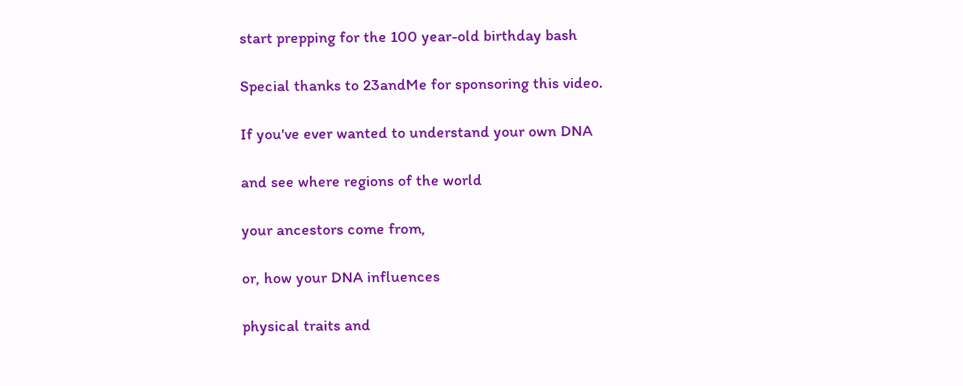start prepping for the 100 year-old birthday bash

Special thanks to 23andMe for sponsoring this video.

If you've ever wanted to understand your own DNA

and see where regions of the world

your ancestors come from,

or, how your DNA influences

physical traits and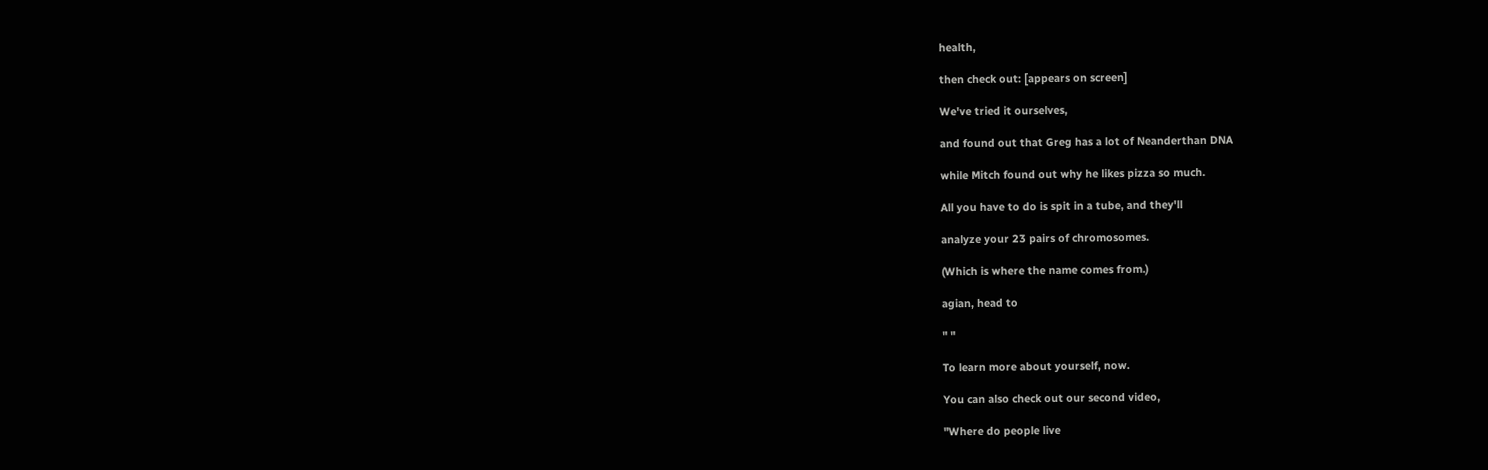health,

then check out: [appears on screen]

We've tried it ourselves,

and found out that Greg has a lot of Neanderthan DNA

while Mitch found out why he likes pizza so much.

All you have to do is spit in a tube, and they'll

analyze your 23 pairs of chromosomes.

(Which is where the name comes from.)

agian, head to

" "

To learn more about yourself, now.

You can also check out our second video,

"Where do people live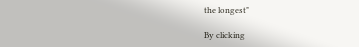the longest"

By clicking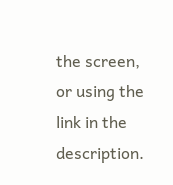the screen, or using the link in the description.